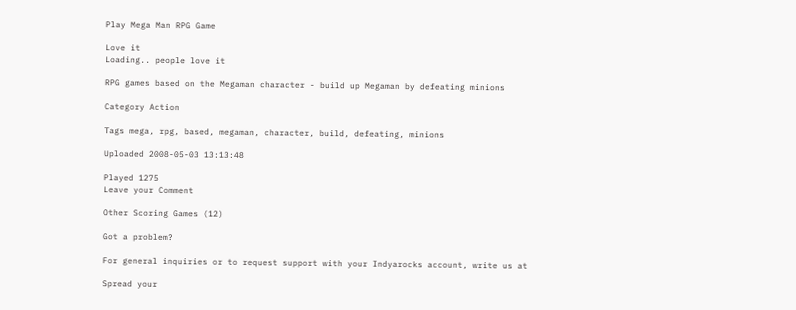Play Mega Man RPG Game

Love it
Loading.. people love it

RPG games based on the Megaman character - build up Megaman by defeating minions

Category Action

Tags mega, rpg, based, megaman, character, build, defeating, minions

Uploaded 2008-05-03 13:13:48

Played 1275
Leave your Comment

Other Scoring Games (12)

Got a problem?

For general inquiries or to request support with your Indyarocks account, write us at

Spread your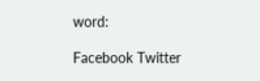word:

Facebook Twitter